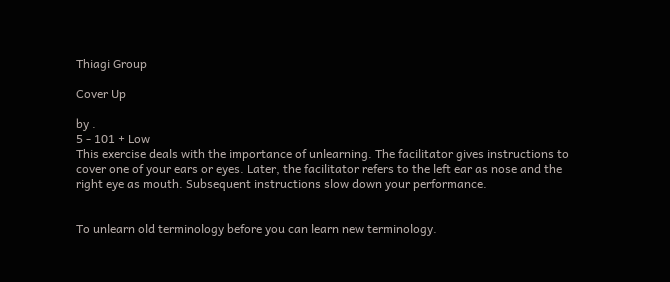Thiagi Group

Cover Up

by .
5 - 101 + Low
This exercise deals with the importance of unlearning. The facilitator gives instructions to cover one of your ears or eyes. Later, the facilitator refers to the left ear as nose and the right eye as mouth. Subsequent instructions slow down your performance.


To unlearn old terminology before you can learn new terminology.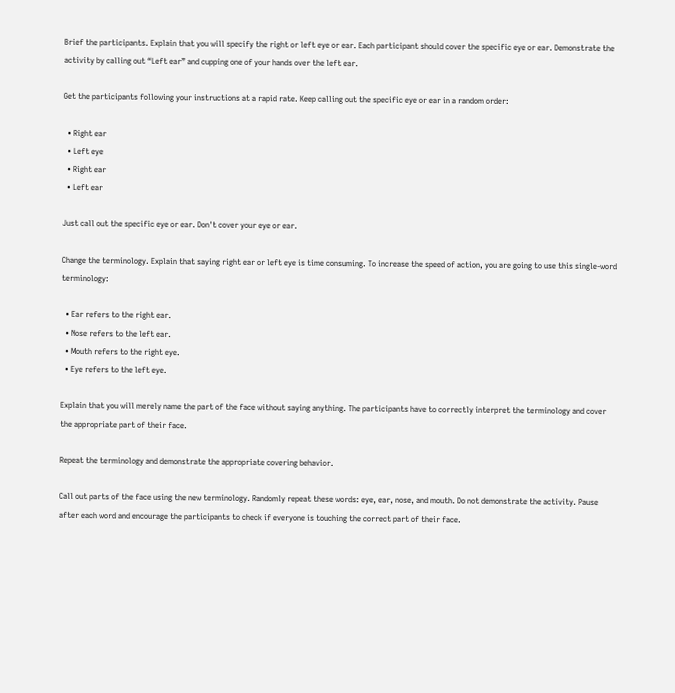Brief the participants. Explain that you will specify the right or left eye or ear. Each participant should cover the specific eye or ear. Demonstrate the activity by calling out “Left ear” and cupping one of your hands over the left ear.

Get the participants following your instructions at a rapid rate. Keep calling out the specific eye or ear in a random order:

  • Right ear
  • Left eye
  • Right ear
  • Left ear

Just call out the specific eye or ear. Don't cover your eye or ear.

Change the terminology. Explain that saying right ear or left eye is time consuming. To increase the speed of action, you are going to use this single-word terminology:

  • Ear refers to the right ear.
  • Nose refers to the left ear.
  • Mouth refers to the right eye.
  • Eye refers to the left eye.

Explain that you will merely name the part of the face without saying anything. The participants have to correctly interpret the terminology and cover the appropriate part of their face.

Repeat the terminology and demonstrate the appropriate covering behavior.

Call out parts of the face using the new terminology. Randomly repeat these words: eye, ear, nose, and mouth. Do not demonstrate the activity. Pause after each word and encourage the participants to check if everyone is touching the correct part of their face.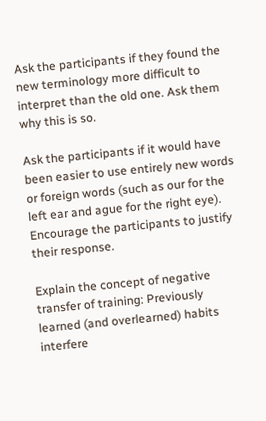Ask the participants if they found the new terminology more difficult to interpret than the old one. Ask them why this is so.

Ask the participants if it would have been easier to use entirely new words or foreign words (such as our for the left ear and ague for the right eye). Encourage the participants to justify their response.

Explain the concept of negative transfer of training: Previously learned (and overlearned) habits interfere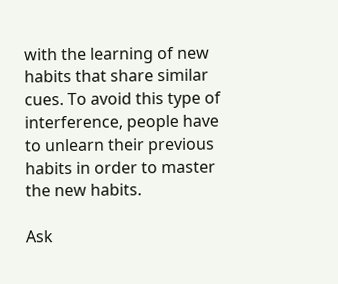with the learning of new habits that share similar cues. To avoid this type of interference, people have to unlearn their previous habits in order to master the new habits.

Ask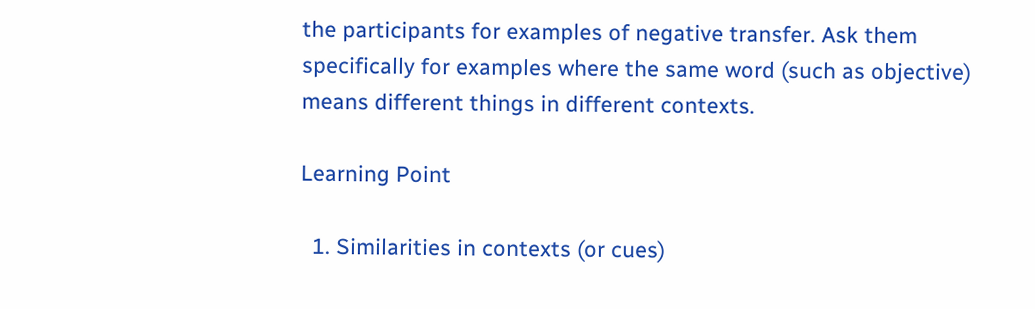the participants for examples of negative transfer. Ask them specifically for examples where the same word (such as objective) means different things in different contexts.

Learning Point

  1. Similarities in contexts (or cues)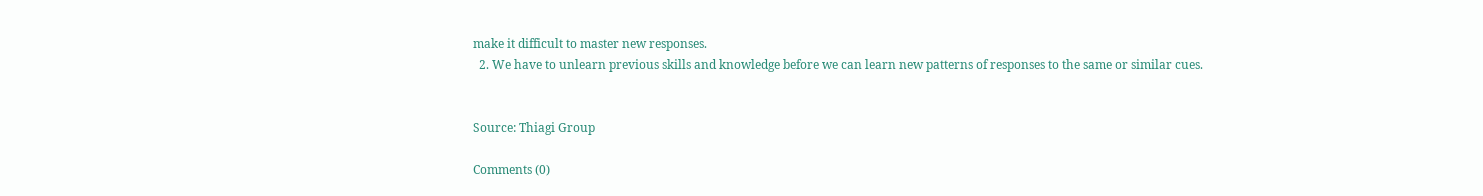make it difficult to master new responses.
  2. We have to unlearn previous skills and knowledge before we can learn new patterns of responses to the same or similar cues.


Source: Thiagi Group

Comments (0)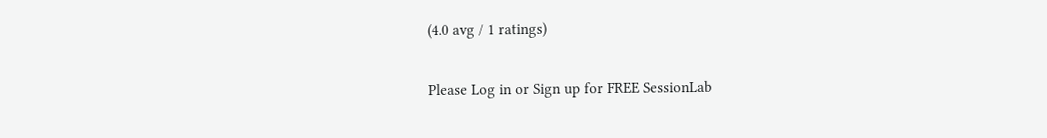(4.0 avg / 1 ratings)

Please Log in or Sign up for FREE SessionLab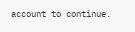account to continue.